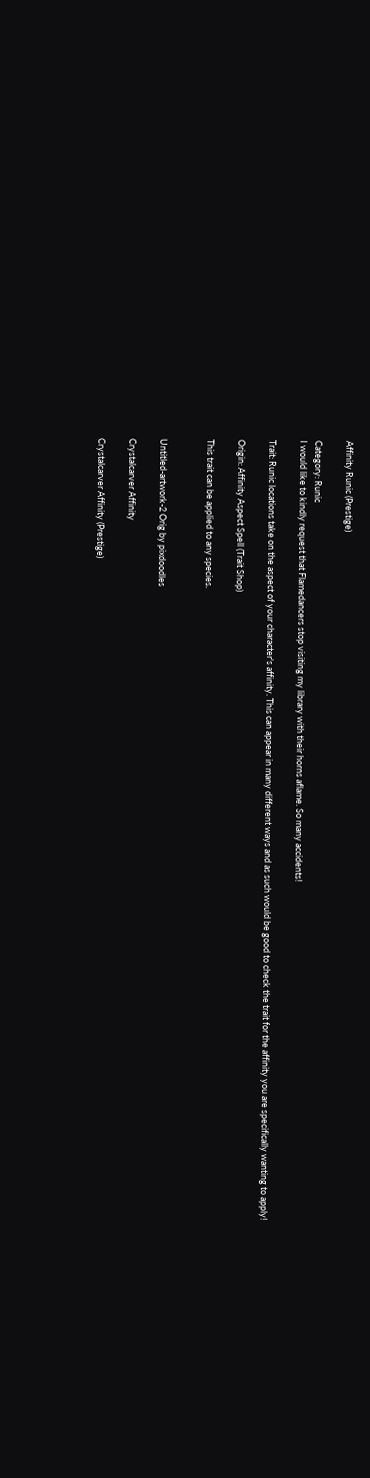Affinity Runic (Prestige)

Category: Runic
I would like to kindly request that Flamedancers stop visiting my library with their horns aflame. So many accidents!

Trait: Runic locations take on the aspect of your character's affinity. This can appear in many different ways and as such would be good to check the trait for the affinity you are specifically wanting to apply!

Origin: Affinity Aspect Spell (Trait Shop)

This trait can be applied to any species.


Untitled-artwork-2 Orig by pixdoodles

Crystalcarver Affinity

Crystalcarver Affinity (Prestige)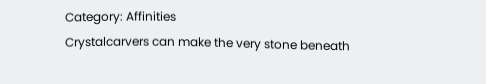Category: Affinities
Crystalcarvers can make the very stone beneath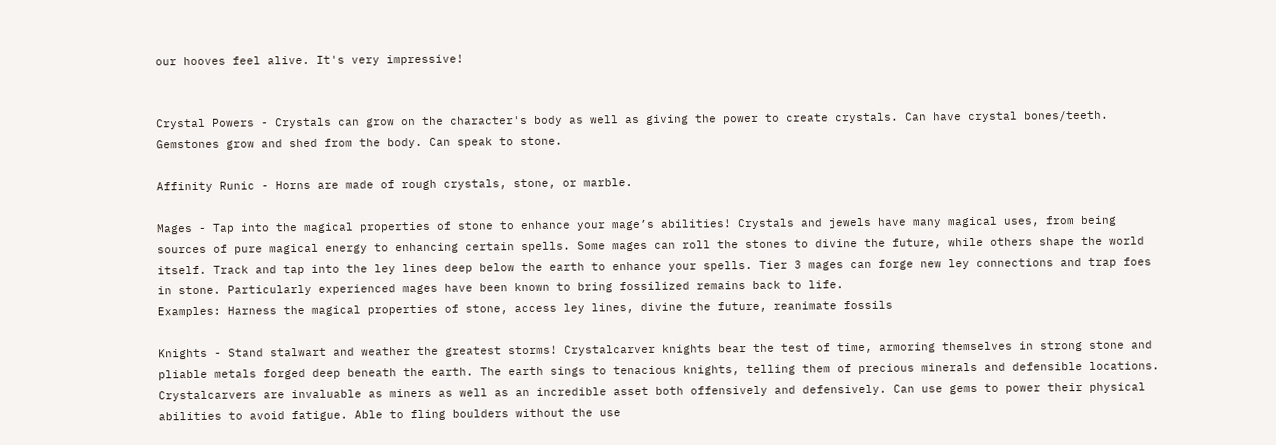our hooves feel alive. It's very impressive!


Crystal Powers - Crystals can grow on the character's body as well as giving the power to create crystals. Can have crystal bones/teeth. Gemstones grow and shed from the body. Can speak to stone.

Affinity Runic - Horns are made of rough crystals, stone, or marble.

Mages - Tap into the magical properties of stone to enhance your mage’s abilities! Crystals and jewels have many magical uses, from being sources of pure magical energy to enhancing certain spells. Some mages can roll the stones to divine the future, while others shape the world itself. Track and tap into the ley lines deep below the earth to enhance your spells. Tier 3 mages can forge new ley connections and trap foes in stone. Particularly experienced mages have been known to bring fossilized remains back to life.
Examples: Harness the magical properties of stone, access ley lines, divine the future, reanimate fossils

Knights - Stand stalwart and weather the greatest storms! Crystalcarver knights bear the test of time, armoring themselves in strong stone and pliable metals forged deep beneath the earth. The earth sings to tenacious knights, telling them of precious minerals and defensible locations. Crystalcarvers are invaluable as miners as well as an incredible asset both offensively and defensively. Can use gems to power their physical abilities to avoid fatigue. Able to fling boulders without the use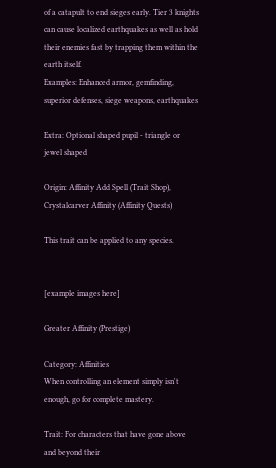of a catapult to end sieges early. Tier 3 knights can cause localized earthquakes as well as hold their enemies fast by trapping them within the earth itself.
Examples: Enhanced armor, gemfinding, superior defenses, siege weapons, earthquakes

Extra: Optional shaped pupil - triangle or jewel shaped

Origin: Affinity Add Spell (Trait Shop), Crystalcarver Affinity (Affinity Quests)

This trait can be applied to any species.


[example images here]

Greater Affinity (Prestige)

Category: Affinities
When controlling an element simply isn't enough, go for complete mastery.

Trait: For characters that have gone above and beyond their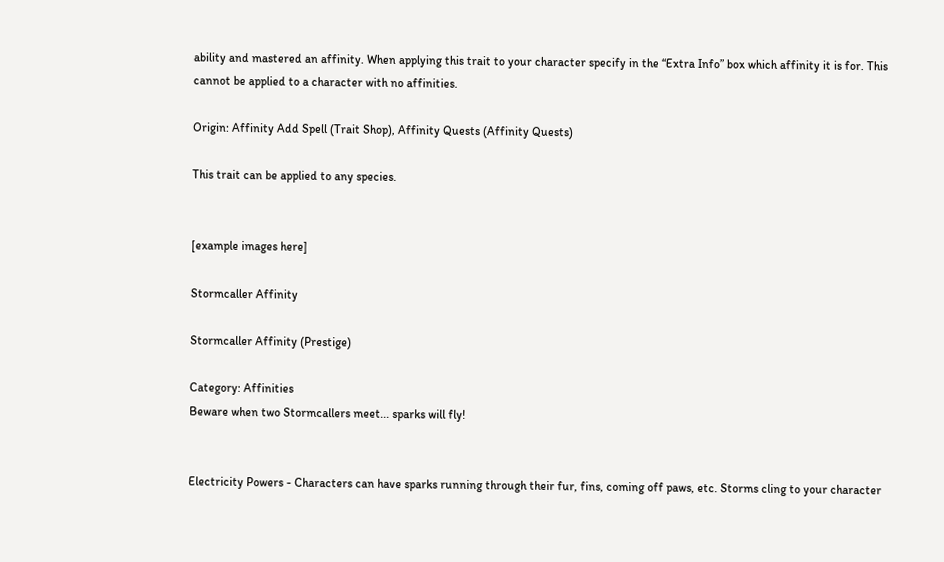ability and mastered an affinity. When applying this trait to your character specify in the “Extra Info” box which affinity it is for. This cannot be applied to a character with no affinities.

Origin: Affinity Add Spell (Trait Shop), Affinity Quests (Affinity Quests)

This trait can be applied to any species.


[example images here]

Stormcaller Affinity

Stormcaller Affinity (Prestige)

Category: Affinities
Beware when two Stormcallers meet... sparks will fly!


Electricity Powers - Characters can have sparks running through their fur, fins, coming off paws, etc. Storms cling to your character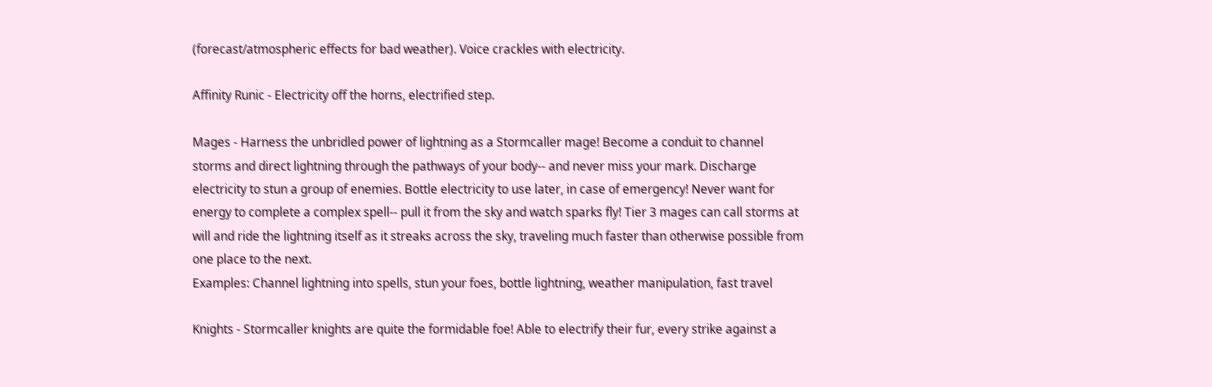(forecast/atmospheric effects for bad weather). Voice crackles with electricity.

Affinity Runic - Electricity off the horns, electrified step.

Mages - Harness the unbridled power of lightning as a Stormcaller mage! Become a conduit to channel storms and direct lightning through the pathways of your body-- and never miss your mark. Discharge electricity to stun a group of enemies. Bottle electricity to use later, in case of emergency! Never want for energy to complete a complex spell-- pull it from the sky and watch sparks fly! Tier 3 mages can call storms at will and ride the lightning itself as it streaks across the sky, traveling much faster than otherwise possible from one place to the next.
Examples: Channel lightning into spells, stun your foes, bottle lightning, weather manipulation, fast travel

Knights - Stormcaller knights are quite the formidable foe! Able to electrify their fur, every strike against a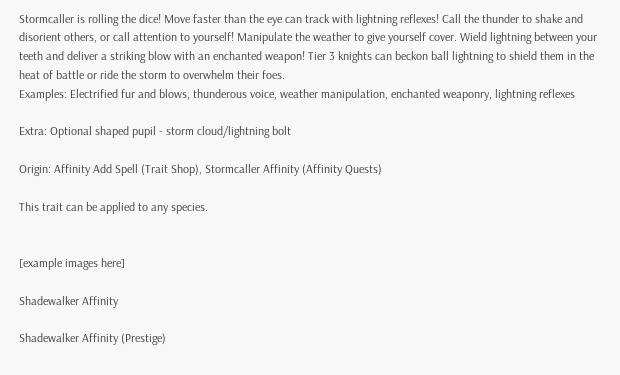Stormcaller is rolling the dice! Move faster than the eye can track with lightning reflexes! Call the thunder to shake and disorient others, or call attention to yourself! Manipulate the weather to give yourself cover. Wield lightning between your teeth and deliver a striking blow with an enchanted weapon! Tier 3 knights can beckon ball lightning to shield them in the heat of battle or ride the storm to overwhelm their foes.
Examples: Electrified fur and blows, thunderous voice, weather manipulation, enchanted weaponry, lightning reflexes

Extra: Optional shaped pupil - storm cloud/lightning bolt

Origin: Affinity Add Spell (Trait Shop), Stormcaller Affinity (Affinity Quests)

This trait can be applied to any species.


[example images here]

Shadewalker Affinity

Shadewalker Affinity (Prestige)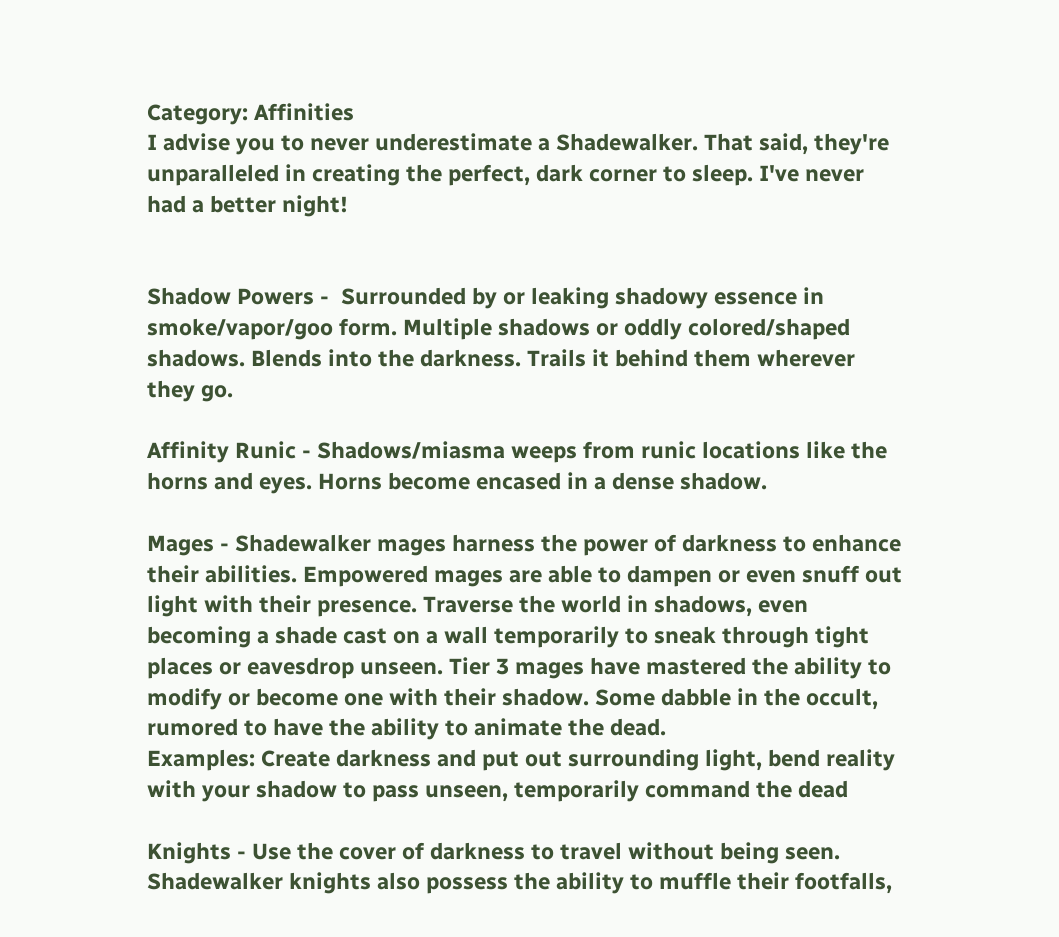Category: Affinities
I advise you to never underestimate a Shadewalker. That said, they're unparalleled in creating the perfect, dark corner to sleep. I've never had a better night!


Shadow Powers -  Surrounded by or leaking shadowy essence in smoke/vapor/goo form. Multiple shadows or oddly colored/shaped shadows. Blends into the darkness. Trails it behind them wherever they go.

Affinity Runic - Shadows/miasma weeps from runic locations like the horns and eyes. Horns become encased in a dense shadow.

Mages - Shadewalker mages harness the power of darkness to enhance their abilities. Empowered mages are able to dampen or even snuff out light with their presence. Traverse the world in shadows, even becoming a shade cast on a wall temporarily to sneak through tight places or eavesdrop unseen. Tier 3 mages have mastered the ability to modify or become one with their shadow. Some dabble in the occult, rumored to have the ability to animate the dead.
Examples: Create darkness and put out surrounding light, bend reality with your shadow to pass unseen, temporarily command the dead

Knights - Use the cover of darkness to travel without being seen. Shadewalker knights also possess the ability to muffle their footfalls,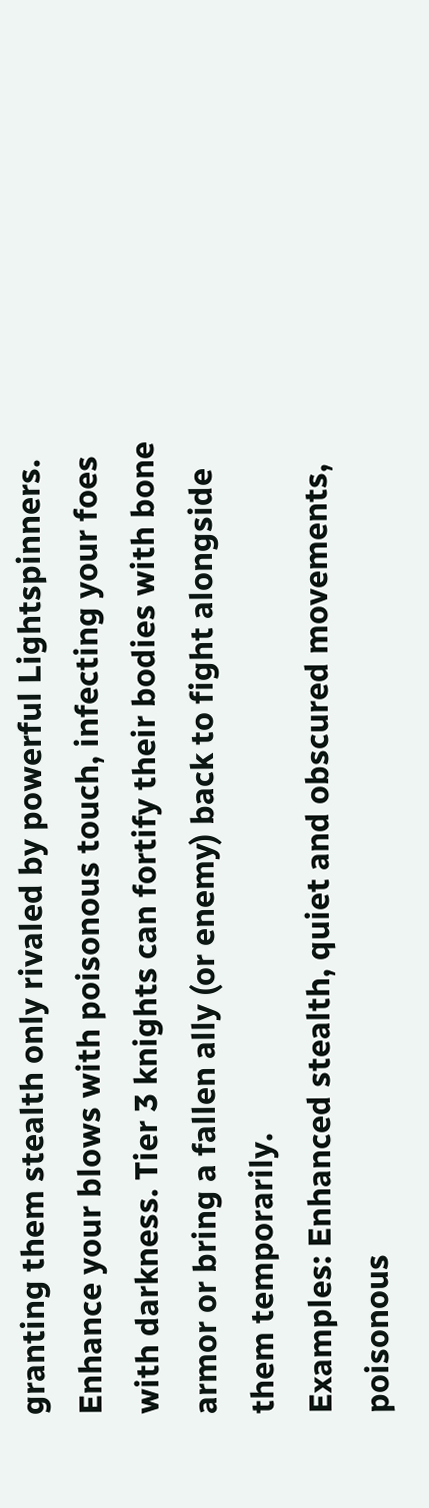granting them stealth only rivaled by powerful Lightspinners. Enhance your blows with poisonous touch, infecting your foes with darkness. Tier 3 knights can fortify their bodies with bone armor or bring a fallen ally (or enemy) back to fight alongside them temporarily.
Examples: Enhanced stealth, quiet and obscured movements, poisonous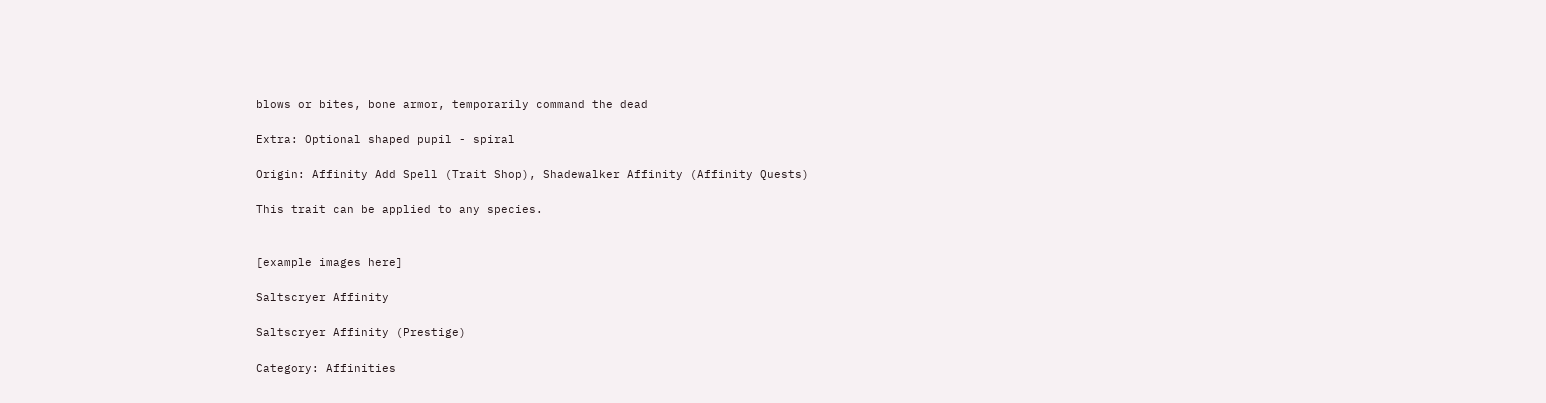blows or bites, bone armor, temporarily command the dead

Extra: Optional shaped pupil - spiral

Origin: Affinity Add Spell (Trait Shop), Shadewalker Affinity (Affinity Quests)

This trait can be applied to any species.


[example images here]

Saltscryer Affinity

Saltscryer Affinity (Prestige)

Category: Affinities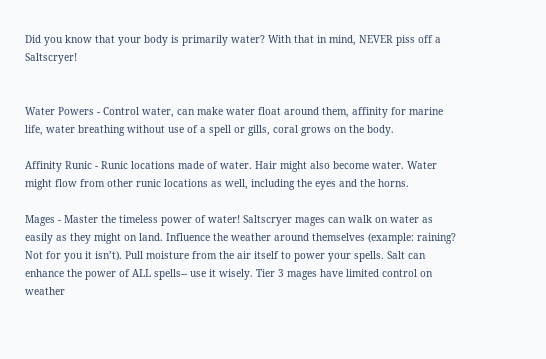Did you know that your body is primarily water? With that in mind, NEVER piss off a Saltscryer!


Water Powers - Control water, can make water float around them, affinity for marine life, water breathing without use of a spell or gills, coral grows on the body.

Affinity Runic - Runic locations made of water. Hair might also become water. Water might flow from other runic locations as well, including the eyes and the horns.

Mages - Master the timeless power of water! Saltscryer mages can walk on water as easily as they might on land. Influence the weather around themselves (example: raining? Not for you it isn’t). Pull moisture from the air itself to power your spells. Salt can enhance the power of ALL spells-- use it wisely. Tier 3 mages have limited control on weather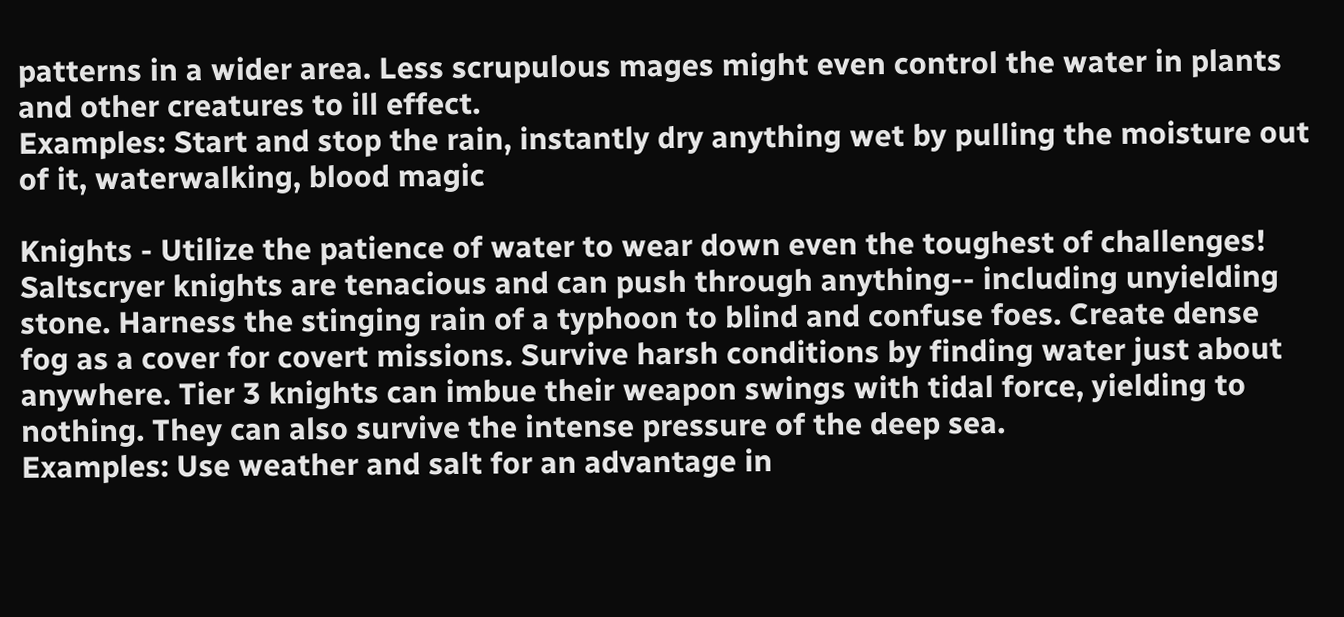patterns in a wider area. Less scrupulous mages might even control the water in plants and other creatures to ill effect.
Examples: Start and stop the rain, instantly dry anything wet by pulling the moisture out of it, waterwalking, blood magic

Knights - Utilize the patience of water to wear down even the toughest of challenges! Saltscryer knights are tenacious and can push through anything-- including unyielding stone. Harness the stinging rain of a typhoon to blind and confuse foes. Create dense fog as a cover for covert missions. Survive harsh conditions by finding water just about anywhere. Tier 3 knights can imbue their weapon swings with tidal force, yielding to nothing. They can also survive the intense pressure of the deep sea.
Examples: Use weather and salt for an advantage in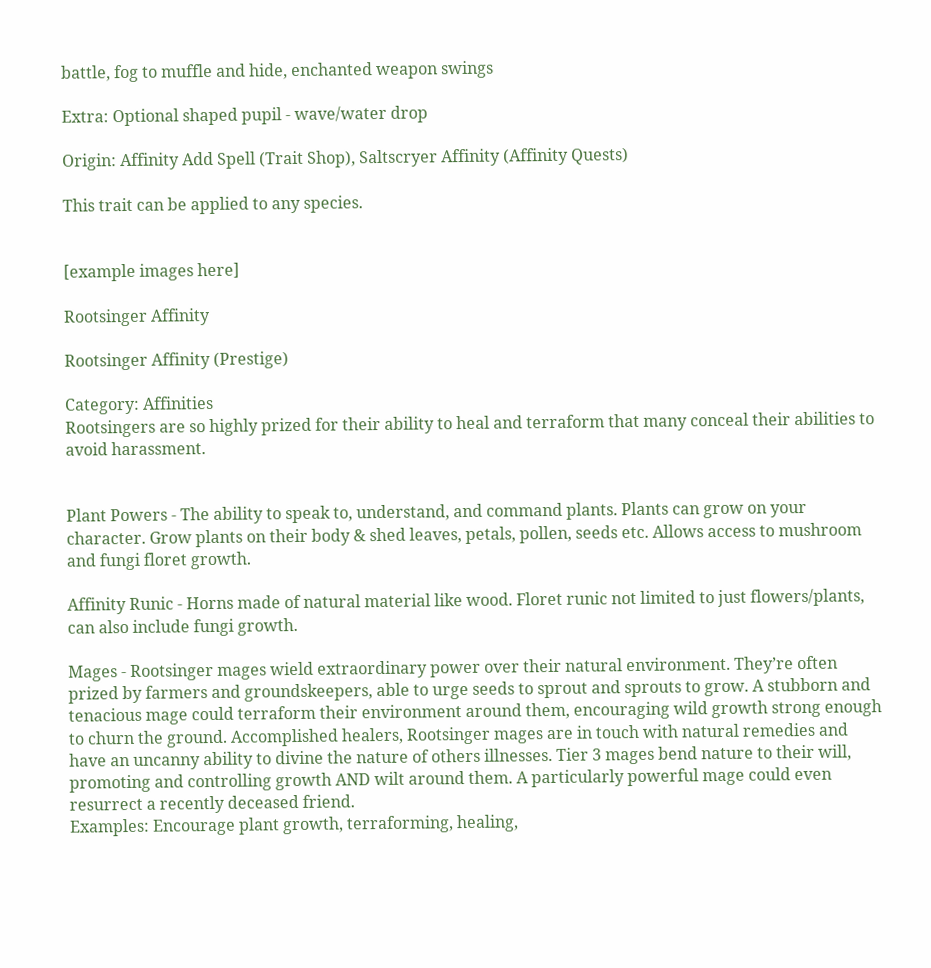battle, fog to muffle and hide, enchanted weapon swings

Extra: Optional shaped pupil - wave/water drop

Origin: Affinity Add Spell (Trait Shop), Saltscryer Affinity (Affinity Quests)

This trait can be applied to any species.


[example images here]

Rootsinger Affinity

Rootsinger Affinity (Prestige)

Category: Affinities
Rootsingers are so highly prized for their ability to heal and terraform that many conceal their abilities to avoid harassment.


Plant Powers - The ability to speak to, understand, and command plants. Plants can grow on your character. Grow plants on their body & shed leaves, petals, pollen, seeds etc. Allows access to mushroom and fungi floret growth.

Affinity Runic - Horns made of natural material like wood. Floret runic not limited to just flowers/plants, can also include fungi growth.

Mages - Rootsinger mages wield extraordinary power over their natural environment. They’re often prized by farmers and groundskeepers, able to urge seeds to sprout and sprouts to grow. A stubborn and tenacious mage could terraform their environment around them, encouraging wild growth strong enough to churn the ground. Accomplished healers, Rootsinger mages are in touch with natural remedies and have an uncanny ability to divine the nature of others illnesses. Tier 3 mages bend nature to their will, promoting and controlling growth AND wilt around them. A particularly powerful mage could even resurrect a recently deceased friend.
Examples: Encourage plant growth, terraforming, healing,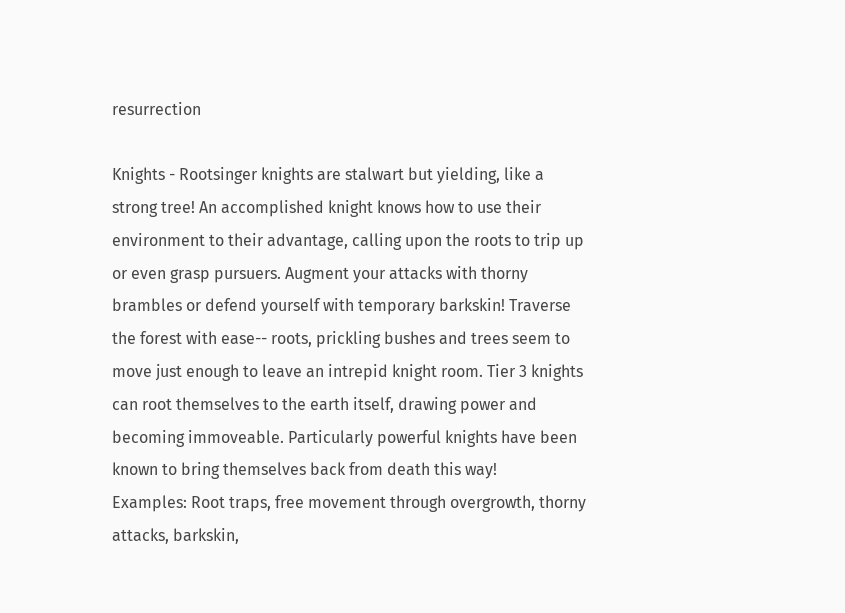resurrection

Knights - Rootsinger knights are stalwart but yielding, like a strong tree! An accomplished knight knows how to use their environment to their advantage, calling upon the roots to trip up or even grasp pursuers. Augment your attacks with thorny brambles or defend yourself with temporary barkskin! Traverse the forest with ease-- roots, prickling bushes and trees seem to move just enough to leave an intrepid knight room. Tier 3 knights can root themselves to the earth itself, drawing power and becoming immoveable. Particularly powerful knights have been known to bring themselves back from death this way!
Examples: Root traps, free movement through overgrowth, thorny attacks, barkskin,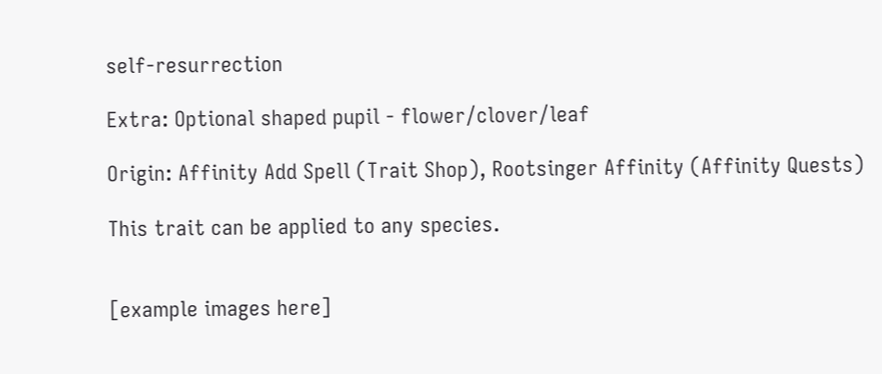self-resurrection

Extra: Optional shaped pupil - flower/clover/leaf

Origin: Affinity Add Spell (Trait Shop), Rootsinger Affinity (Affinity Quests)

This trait can be applied to any species.


[example images here]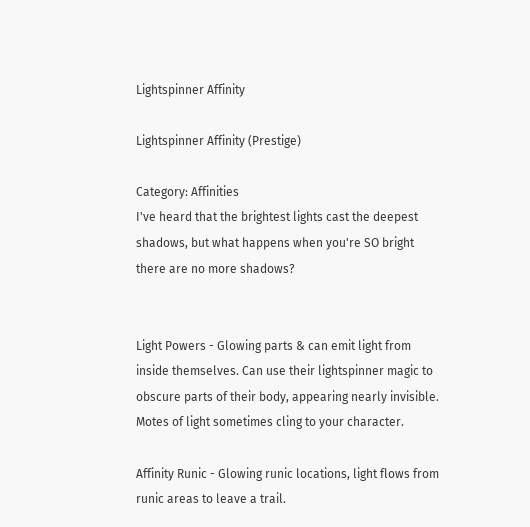Lightspinner Affinity

Lightspinner Affinity (Prestige)

Category: Affinities
I've heard that the brightest lights cast the deepest shadows, but what happens when you're SO bright there are no more shadows?


Light Powers - Glowing parts & can emit light from inside themselves. Can use their lightspinner magic to obscure parts of their body, appearing nearly invisible. Motes of light sometimes cling to your character.

Affinity Runic - Glowing runic locations, light flows from runic areas to leave a trail.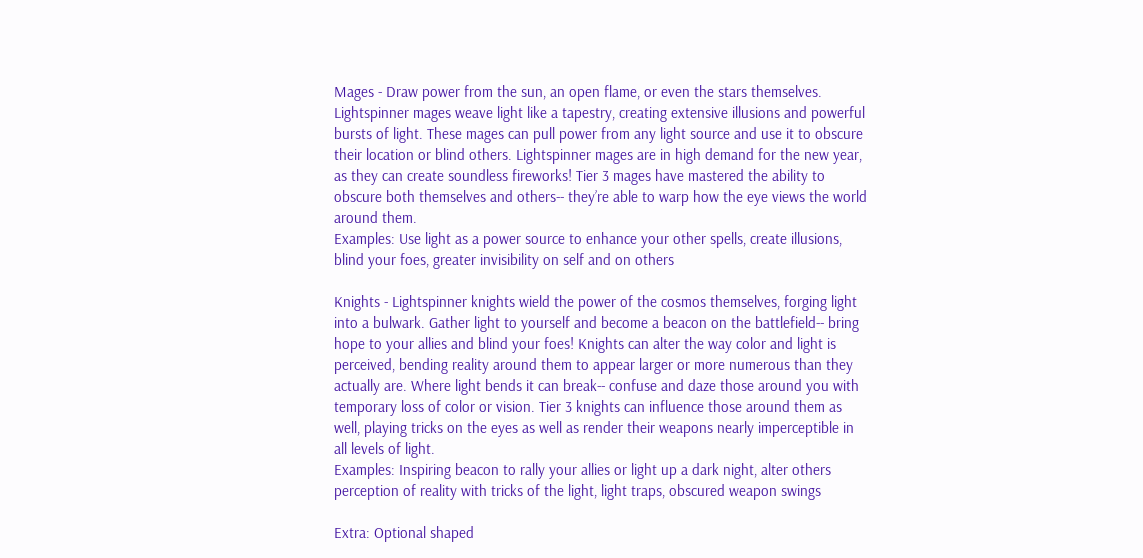Mages - Draw power from the sun, an open flame, or even the stars themselves. Lightspinner mages weave light like a tapestry, creating extensive illusions and powerful bursts of light. These mages can pull power from any light source and use it to obscure their location or blind others. Lightspinner mages are in high demand for the new year, as they can create soundless fireworks! Tier 3 mages have mastered the ability to obscure both themselves and others-- they’re able to warp how the eye views the world around them.
Examples: Use light as a power source to enhance your other spells, create illusions, blind your foes, greater invisibility on self and on others

Knights - Lightspinner knights wield the power of the cosmos themselves, forging light into a bulwark. Gather light to yourself and become a beacon on the battlefield-- bring hope to your allies and blind your foes! Knights can alter the way color and light is perceived, bending reality around them to appear larger or more numerous than they actually are. Where light bends it can break-- confuse and daze those around you with temporary loss of color or vision. Tier 3 knights can influence those around them as well, playing tricks on the eyes as well as render their weapons nearly imperceptible in all levels of light.
Examples: Inspiring beacon to rally your allies or light up a dark night, alter others perception of reality with tricks of the light, light traps, obscured weapon swings

Extra: Optional shaped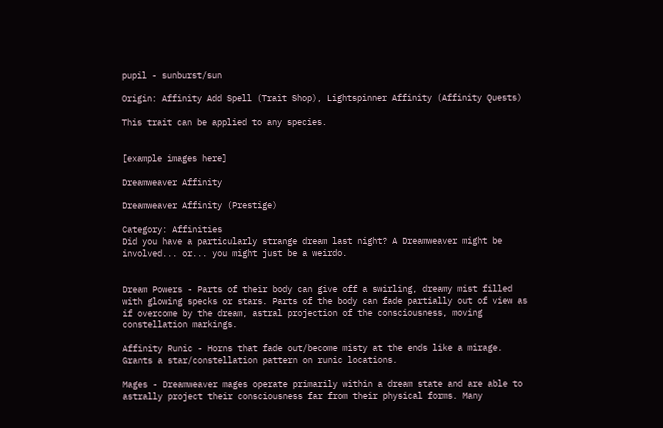pupil - sunburst/sun

Origin: Affinity Add Spell (Trait Shop), Lightspinner Affinity (Affinity Quests)

This trait can be applied to any species.


[example images here]

Dreamweaver Affinity

Dreamweaver Affinity (Prestige)

Category: Affinities
Did you have a particularly strange dream last night? A Dreamweaver might be involved... or... you might just be a weirdo.


Dream Powers - Parts of their body can give off a swirling, dreamy mist filled with glowing specks or stars. Parts of the body can fade partially out of view as if overcome by the dream, astral projection of the consciousness, moving constellation markings.

Affinity Runic - Horns that fade out/become misty at the ends like a mirage. Grants a star/constellation pattern on runic locations.

Mages - Dreamweaver mages operate primarily within a dream state and are able to astrally project their consciousness far from their physical forms. Many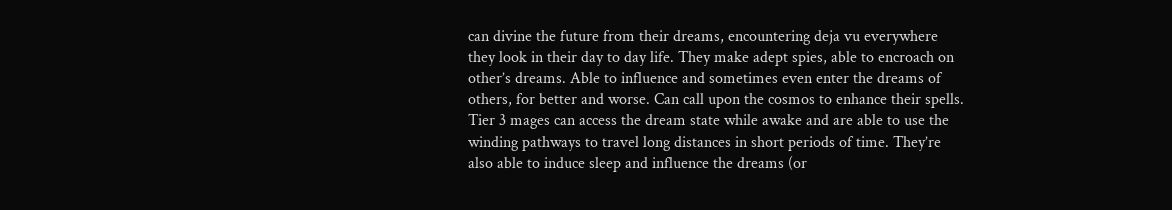can divine the future from their dreams, encountering deja vu everywhere they look in their day to day life. They make adept spies, able to encroach on other’s dreams. Able to influence and sometimes even enter the dreams of others, for better and worse. Can call upon the cosmos to enhance their spells. Tier 3 mages can access the dream state while awake and are able to use the winding pathways to travel long distances in short periods of time. They’re also able to induce sleep and influence the dreams (or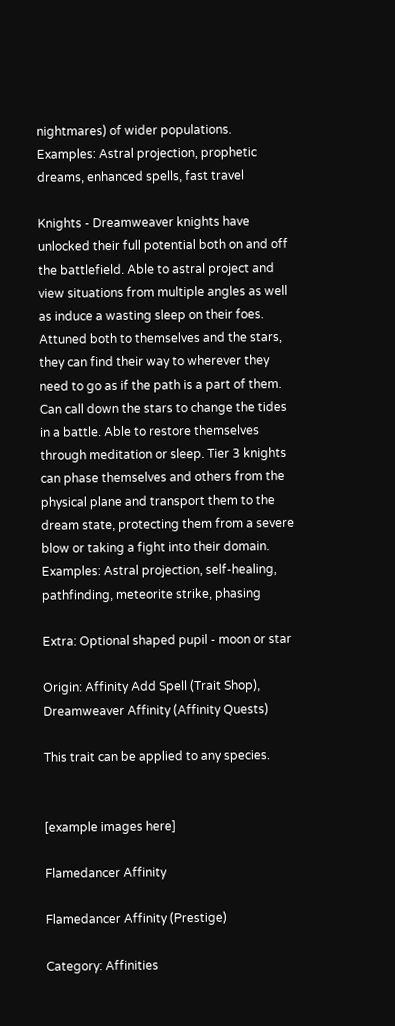nightmares) of wider populations.
Examples: Astral projection, prophetic dreams, enhanced spells, fast travel

Knights - Dreamweaver knights have unlocked their full potential both on and off the battlefield. Able to astral project and view situations from multiple angles as well as induce a wasting sleep on their foes. Attuned both to themselves and the stars, they can find their way to wherever they need to go as if the path is a part of them. Can call down the stars to change the tides in a battle. Able to restore themselves through meditation or sleep. Tier 3 knights can phase themselves and others from the physical plane and transport them to the dream state, protecting them from a severe blow or taking a fight into their domain.
Examples: Astral projection, self-healing, pathfinding, meteorite strike, phasing

Extra: Optional shaped pupil - moon or star

Origin: Affinity Add Spell (Trait Shop), Dreamweaver Affinity (Affinity Quests)

This trait can be applied to any species.


[example images here]

Flamedancer Affinity

Flamedancer Affinity (Prestige)

Category: Affinities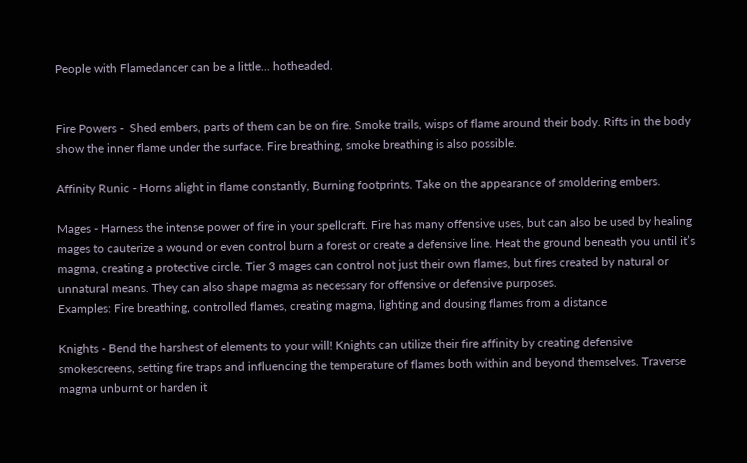People with Flamedancer can be a little... hotheaded.


Fire Powers -  Shed embers, parts of them can be on fire. Smoke trails, wisps of flame around their body. Rifts in the body show the inner flame under the surface. Fire breathing, smoke breathing is also possible.

Affinity Runic - Horns alight in flame constantly, Burning footprints. Take on the appearance of smoldering embers.

Mages - Harness the intense power of fire in your spellcraft. Fire has many offensive uses, but can also be used by healing mages to cauterize a wound or even control burn a forest or create a defensive line. Heat the ground beneath you until it’s magma, creating a protective circle. Tier 3 mages can control not just their own flames, but fires created by natural or unnatural means. They can also shape magma as necessary for offensive or defensive purposes.
Examples: Fire breathing, controlled flames, creating magma, lighting and dousing flames from a distance

Knights - Bend the harshest of elements to your will! Knights can utilize their fire affinity by creating defensive smokescreens, setting fire traps and influencing the temperature of flames both within and beyond themselves. Traverse magma unburnt or harden it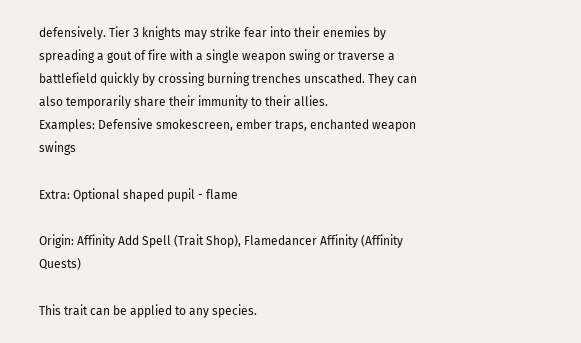defensively. Tier 3 knights may strike fear into their enemies by spreading a gout of fire with a single weapon swing or traverse a battlefield quickly by crossing burning trenches unscathed. They can also temporarily share their immunity to their allies.
Examples: Defensive smokescreen, ember traps, enchanted weapon swings

Extra: Optional shaped pupil - flame

Origin: Affinity Add Spell (Trait Shop), Flamedancer Affinity (Affinity Quests)

This trait can be applied to any species.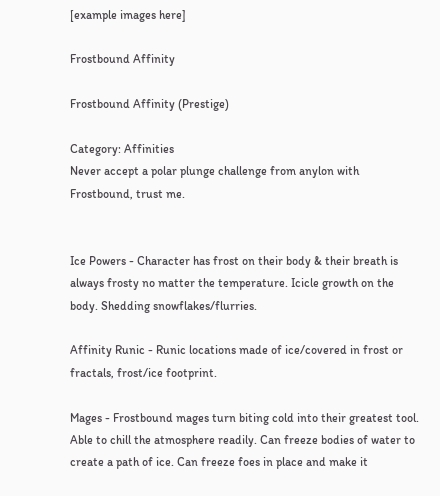[example images here]

Frostbound Affinity

Frostbound Affinity (Prestige)

Category: Affinities
Never accept a polar plunge challenge from anylon with Frostbound, trust me.


Ice Powers - Character has frost on their body & their breath is always frosty no matter the temperature. Icicle growth on the body. Shedding snowflakes/flurries.

Affinity Runic - Runic locations made of ice/covered in frost or fractals, frost/ice footprint.

Mages - Frostbound mages turn biting cold into their greatest tool. Able to chill the atmosphere readily. Can freeze bodies of water to create a path of ice. Can freeze foes in place and make it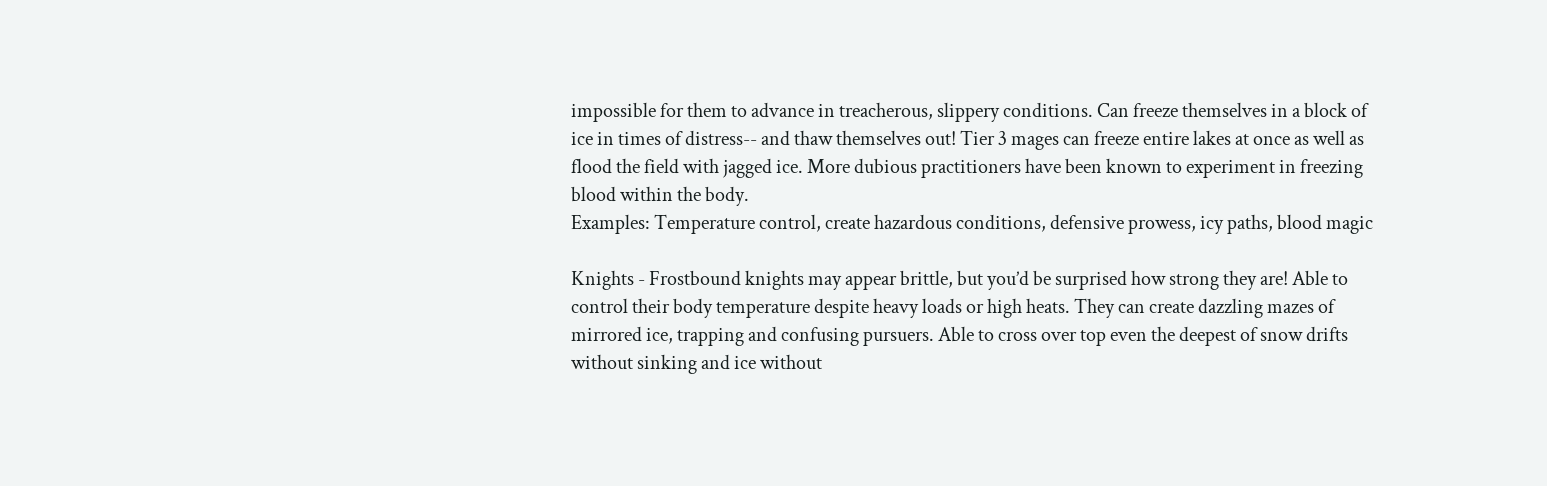impossible for them to advance in treacherous, slippery conditions. Can freeze themselves in a block of ice in times of distress-- and thaw themselves out! Tier 3 mages can freeze entire lakes at once as well as flood the field with jagged ice. More dubious practitioners have been known to experiment in freezing blood within the body.
Examples: Temperature control, create hazardous conditions, defensive prowess, icy paths, blood magic

Knights - Frostbound knights may appear brittle, but you’d be surprised how strong they are! Able to control their body temperature despite heavy loads or high heats. They can create dazzling mazes of mirrored ice, trapping and confusing pursuers. Able to cross over top even the deepest of snow drifts without sinking and ice without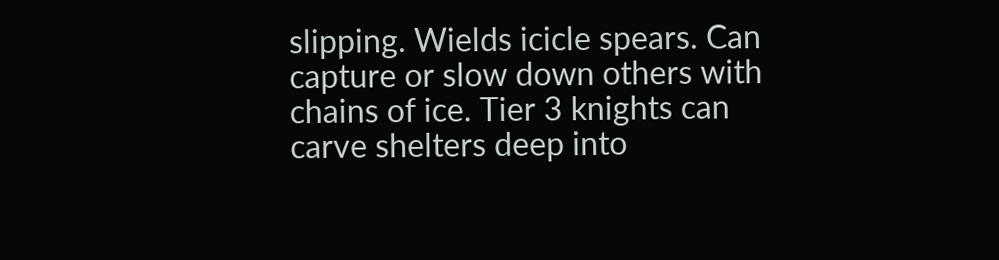slipping. Wields icicle spears. Can capture or slow down others with chains of ice. Tier 3 knights can carve shelters deep into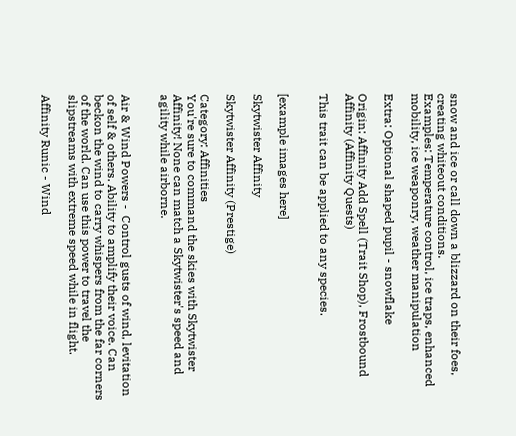snow and ice or call down a blizzard on their foes, creating whiteout conditions.
Examples: Temperature control, ice traps, enhanced mobility, ice weaponry, weather manipulation

Extra: Optional shaped pupil - snowflake

Origin: Affinity Add Spell (Trait Shop), Frostbound Affinity (Affinity Quests)

This trait can be applied to any species.


[example images here]

Skytwister Affinity

Skytwister Affinity (Prestige)

Category: Affinities
You're sure to command the skies with Skytwister Affinity! None can match a Skytwister's speed and agility while airborne.


Air & Wind Powers -  Control gusts of wind, levitation of self & others. Ability to amplify their voice. Can beckon the wind to carry whispers from the far corners of the world. Can use this power to travel the slipstreams with extreme speed while in flight.

Affinity Runic - Wind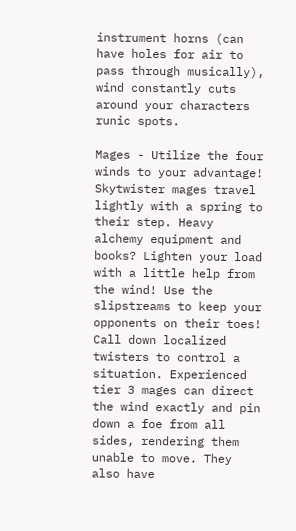instrument horns (can have holes for air to pass through musically), wind constantly cuts around your characters runic spots.

Mages - Utilize the four winds to your advantage! Skytwister mages travel lightly with a spring to their step. Heavy alchemy equipment and books? Lighten your load with a little help from the wind! Use the slipstreams to keep your opponents on their toes! Call down localized twisters to control a situation. Experienced tier 3 mages can direct the wind exactly and pin down a foe from all sides, rendering them unable to move. They also have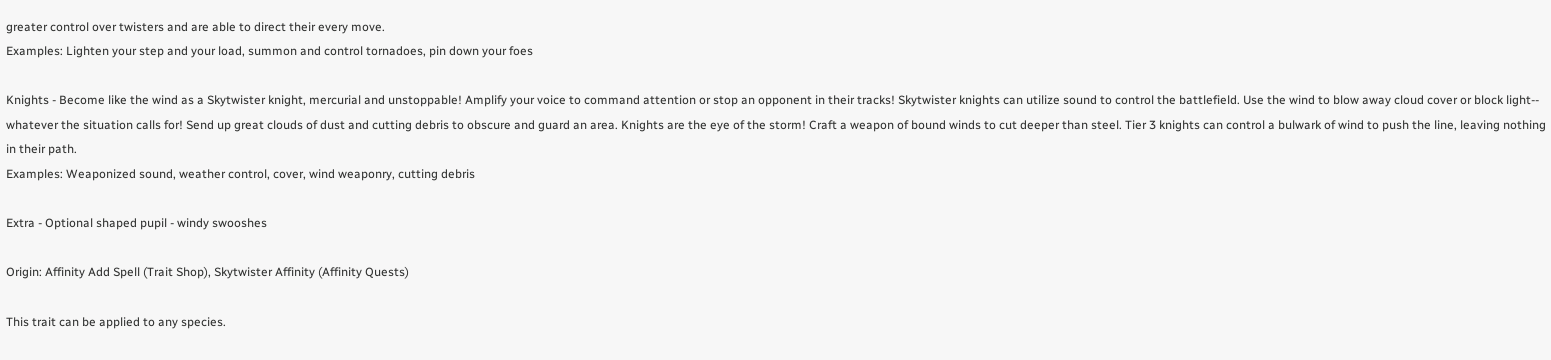greater control over twisters and are able to direct their every move.
Examples: Lighten your step and your load, summon and control tornadoes, pin down your foes

Knights - Become like the wind as a Skytwister knight, mercurial and unstoppable! Amplify your voice to command attention or stop an opponent in their tracks! Skytwister knights can utilize sound to control the battlefield. Use the wind to blow away cloud cover or block light-- whatever the situation calls for! Send up great clouds of dust and cutting debris to obscure and guard an area. Knights are the eye of the storm! Craft a weapon of bound winds to cut deeper than steel. Tier 3 knights can control a bulwark of wind to push the line, leaving nothing in their path.
Examples: Weaponized sound, weather control, cover, wind weaponry, cutting debris

Extra - Optional shaped pupil - windy swooshes

Origin: Affinity Add Spell (Trait Shop), Skytwister Affinity (Affinity Quests)

This trait can be applied to any species.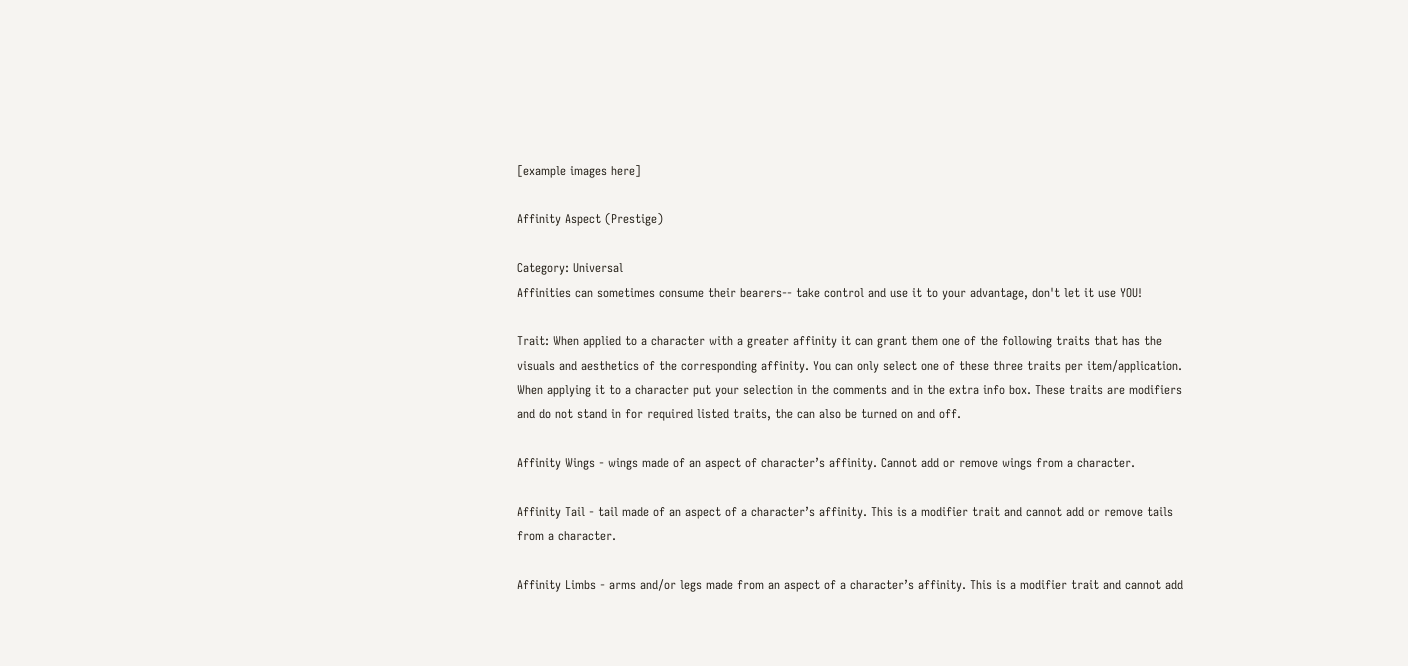[example images here]

Affinity Aspect (Prestige)

Category: Universal
Affinities can sometimes consume their bearers-- take control and use it to your advantage, don't let it use YOU!

Trait: When applied to a character with a greater affinity it can grant them one of the following traits that has the visuals and aesthetics of the corresponding affinity. You can only select one of these three traits per item/application. When applying it to a character put your selection in the comments and in the extra info box. These traits are modifiers and do not stand in for required listed traits, the can also be turned on and off.

Affinity Wings - wings made of an aspect of character’s affinity. Cannot add or remove wings from a character.

Affinity Tail - tail made of an aspect of a character’s affinity. This is a modifier trait and cannot add or remove tails from a character.

Affinity Limbs - arms and/or legs made from an aspect of a character’s affinity. This is a modifier trait and cannot add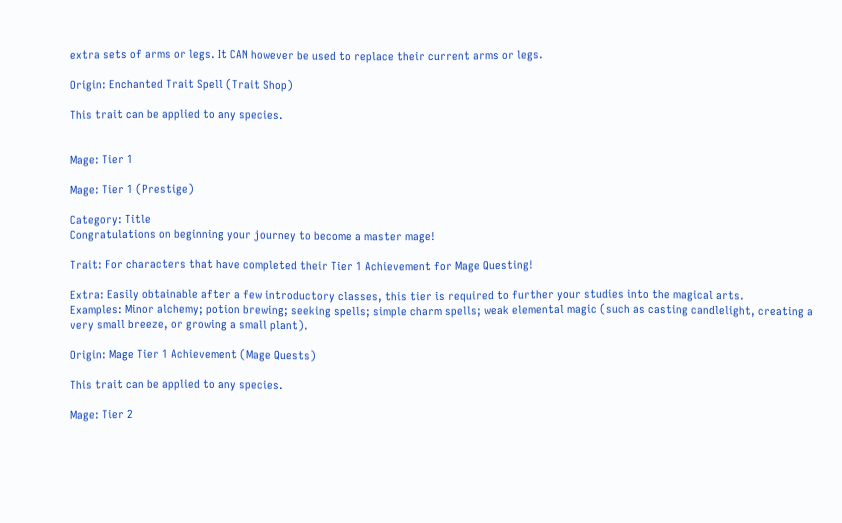extra sets of arms or legs. It CAN however be used to replace their current arms or legs.

Origin: Enchanted Trait Spell (Trait Shop)

This trait can be applied to any species.


Mage: Tier 1

Mage: Tier 1 (Prestige)

Category: Title
Congratulations on beginning your journey to become a master mage!

Trait: For characters that have completed their Tier 1 Achievement for Mage Questing!

Extra: Easily obtainable after a few introductory classes, this tier is required to further your studies into the magical arts.
Examples: Minor alchemy; potion brewing; seeking spells; simple charm spells; weak elemental magic (such as casting candlelight, creating a very small breeze, or growing a small plant).

Origin: Mage Tier 1 Achievement (Mage Quests)

This trait can be applied to any species.

Mage: Tier 2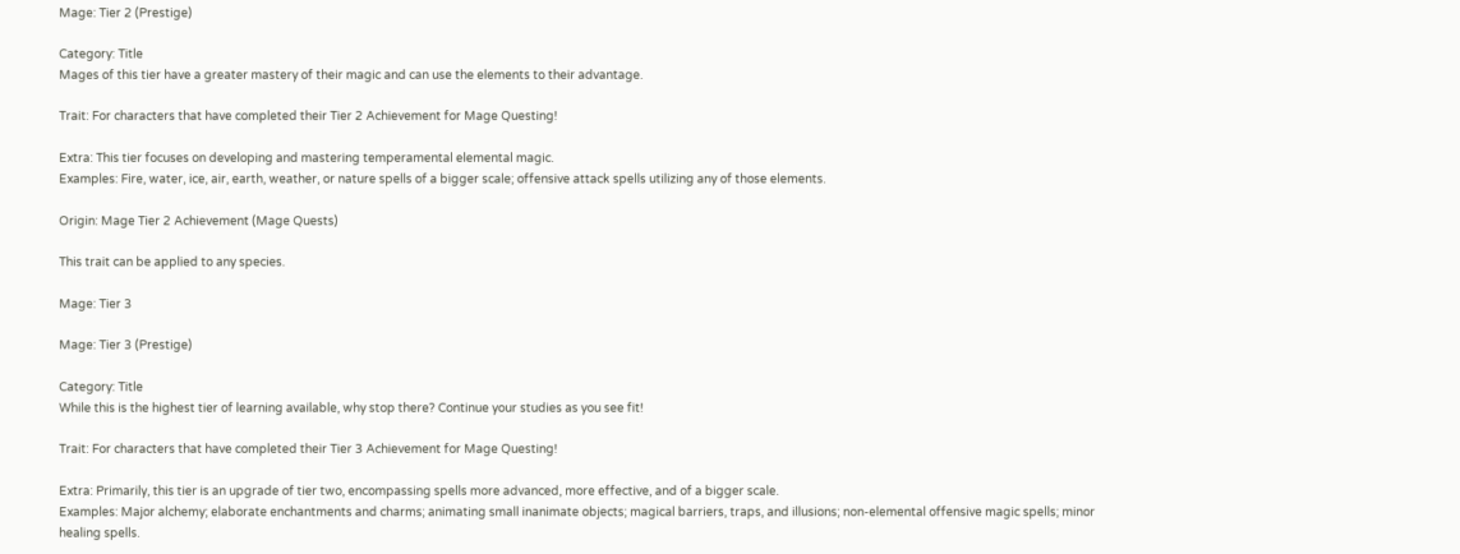Mage: Tier 2 (Prestige)

Category: Title
Mages of this tier have a greater mastery of their magic and can use the elements to their advantage.

Trait: For characters that have completed their Tier 2 Achievement for Mage Questing!

Extra: This tier focuses on developing and mastering temperamental elemental magic.
Examples: Fire, water, ice, air, earth, weather, or nature spells of a bigger scale; offensive attack spells utilizing any of those elements.

Origin: Mage Tier 2 Achievement (Mage Quests)

This trait can be applied to any species.

Mage: Tier 3

Mage: Tier 3 (Prestige)

Category: Title
While this is the highest tier of learning available, why stop there? Continue your studies as you see fit!

Trait: For characters that have completed their Tier 3 Achievement for Mage Questing!

Extra: Primarily, this tier is an upgrade of tier two, encompassing spells more advanced, more effective, and of a bigger scale.
Examples: Major alchemy; elaborate enchantments and charms; animating small inanimate objects; magical barriers, traps, and illusions; non-elemental offensive magic spells; minor healing spells.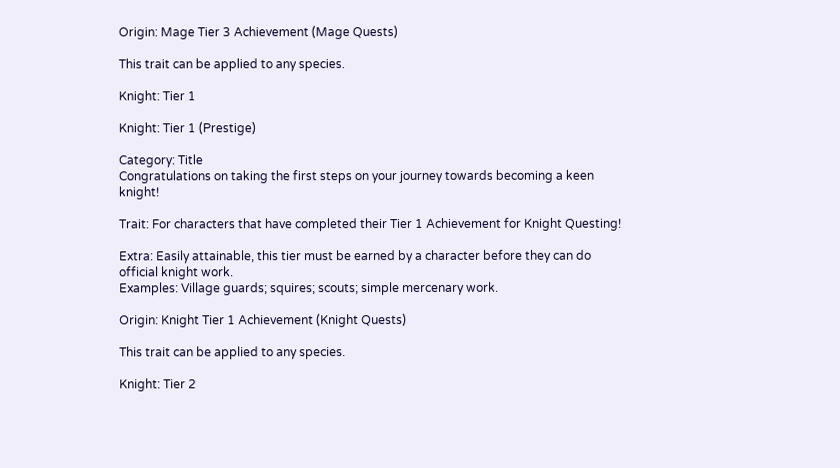Origin: Mage Tier 3 Achievement (Mage Quests)

This trait can be applied to any species.

Knight: Tier 1

Knight: Tier 1 (Prestige)

Category: Title
Congratulations on taking the first steps on your journey towards becoming a keen knight!

Trait: For characters that have completed their Tier 1 Achievement for Knight Questing!

Extra: Easily attainable, this tier must be earned by a character before they can do official knight work.
Examples: Village guards; squires; scouts; simple mercenary work.

Origin: Knight Tier 1 Achievement (Knight Quests)

This trait can be applied to any species.

Knight: Tier 2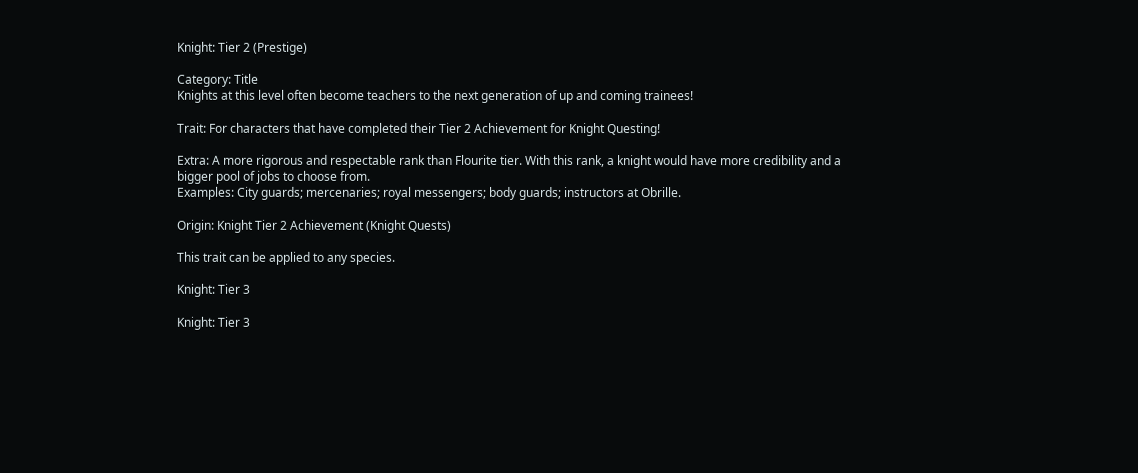Knight: Tier 2 (Prestige)

Category: Title
Knights at this level often become teachers to the next generation of up and coming trainees!

Trait: For characters that have completed their Tier 2 Achievement for Knight Questing!

Extra: A more rigorous and respectable rank than Flourite tier. With this rank, a knight would have more credibility and a bigger pool of jobs to choose from.
Examples: City guards; mercenaries; royal messengers; body guards; instructors at Obrille.

Origin: Knight Tier 2 Achievement (Knight Quests)

This trait can be applied to any species.

Knight: Tier 3

Knight: Tier 3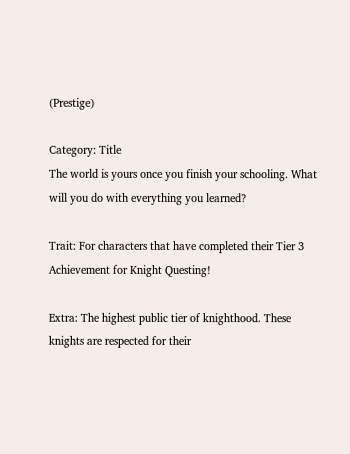(Prestige)

Category: Title
The world is yours once you finish your schooling. What will you do with everything you learned?

Trait: For characters that have completed their Tier 3 Achievement for Knight Questing!

Extra: The highest public tier of knighthood. These knights are respected for their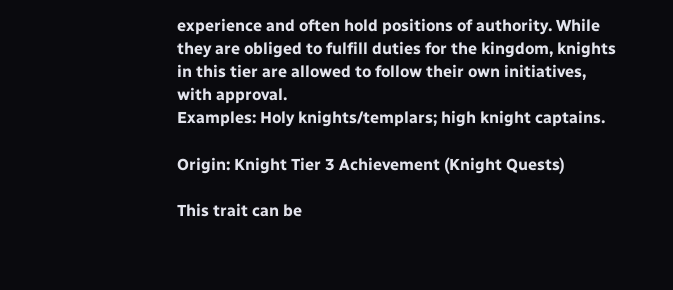experience and often hold positions of authority. While they are obliged to fulfill duties for the kingdom, knights in this tier are allowed to follow their own initiatives, with approval.
Examples: Holy knights/templars; high knight captains.

Origin: Knight Tier 3 Achievement (Knight Quests)

This trait can be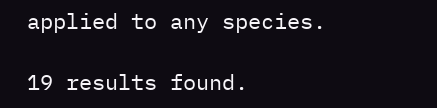applied to any species.

19 results found.